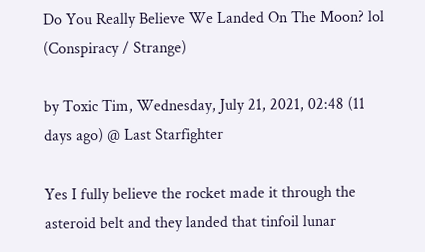Do You Really Believe We Landed On The Moon? lol (Conspiracy / Strange)

by Toxic Tim, Wednesday, July 21, 2021, 02:48 (11 days ago) @ Last Starfighter

Yes I fully believe the rocket made it through the asteroid belt and they landed that tinfoil lunar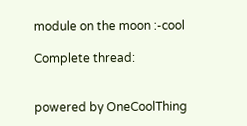module on the moon :-cool

Complete thread:


powered by OneCoolThing